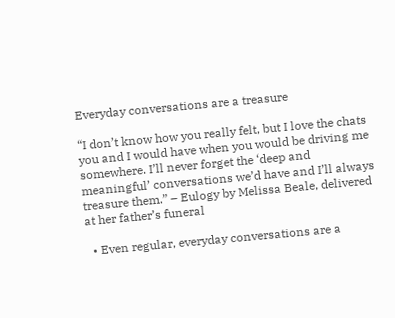Everyday conversations are a treasure

“I don’t know how you really felt, but I love the chats you and I would have when you would be driving me somewhere. I’ll never forget the ‘deep and meaningful’ conversations we’d have and I’ll always treasure them.” – Eulogy by Melissa Beale, delivered at her father’s funeral

  • Even regular, everyday conversations are a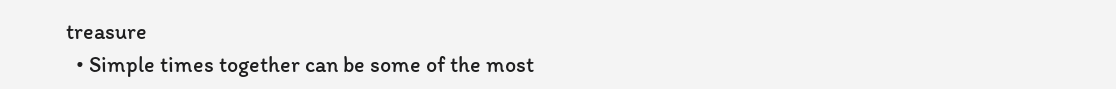treasure
  • Simple times together can be some of the most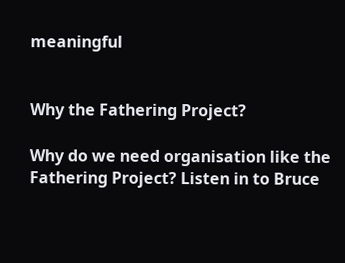meaningful


Why the Fathering Project?

Why do we need organisation like the Fathering Project? Listen in to Bruce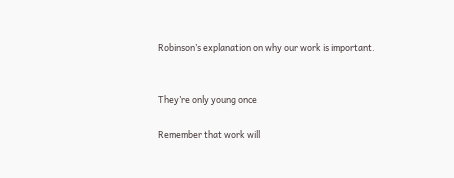Robinson’s explanation on why our work is important.


They’re only young once

Remember that work will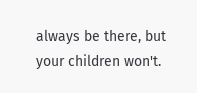always be there, but your children won't.